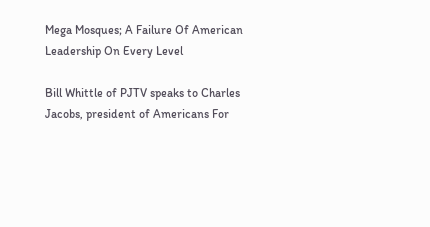Mega Mosques; A Failure Of American Leadership On Every Level

Bill Whittle of PJTV speaks to Charles Jacobs, president of Americans For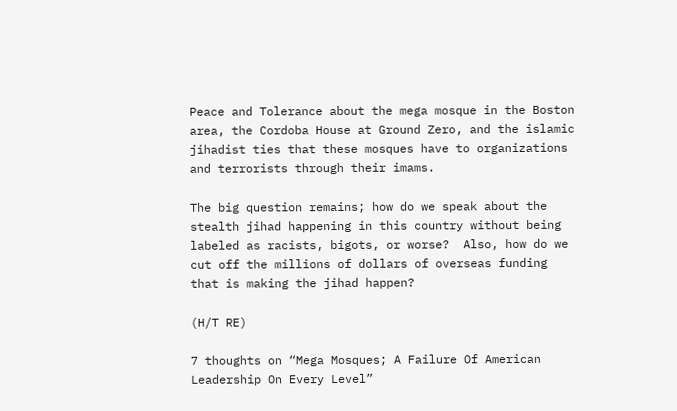Peace and Tolerance about the mega mosque in the Boston area, the Cordoba House at Ground Zero, and the islamic jihadist ties that these mosques have to organizations and terrorists through their imams.

The big question remains; how do we speak about the stealth jihad happening in this country without being labeled as racists, bigots, or worse?  Also, how do we cut off the millions of dollars of overseas funding that is making the jihad happen?

(H/T RE)

7 thoughts on “Mega Mosques; A Failure Of American Leadership On Every Level”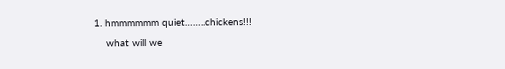1. hmmmmmm quiet……..chickens!!!
    what will we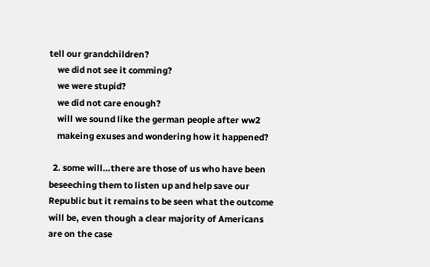tell our grandchildren?
    we did not see it comming?
    we were stupid?
    we did not care enough?
    will we sound like the german people after ww2
    makeing exuses and wondering how it happened?

  2. some will…there are those of us who have been beseeching them to listen up and help save our Republic but it remains to be seen what the outcome will be, even though a clear majority of Americans are on the case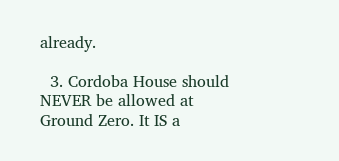already.

  3. Cordoba House should NEVER be allowed at Ground Zero. It IS a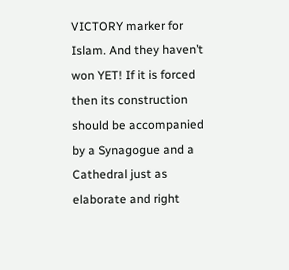VICTORY marker for Islam. And they haven’t won YET! If it is forced then its construction should be accompanied by a Synagogue and a Cathedral just as elaborate and right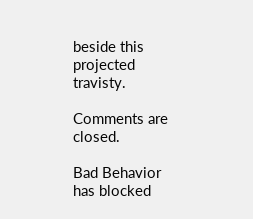beside this projected travisty.

Comments are closed.

Bad Behavior has blocked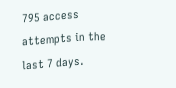795 access attempts in the last 7 days.